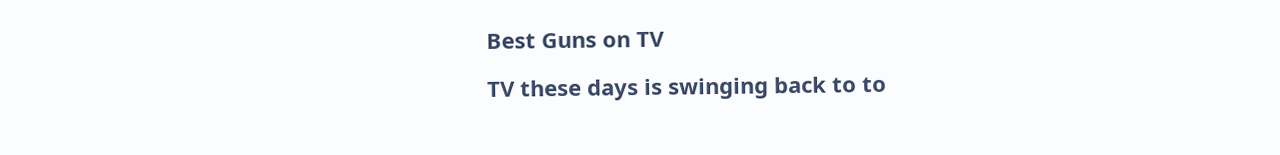Best Guns on TV

TV these days is swinging back to to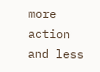more action and less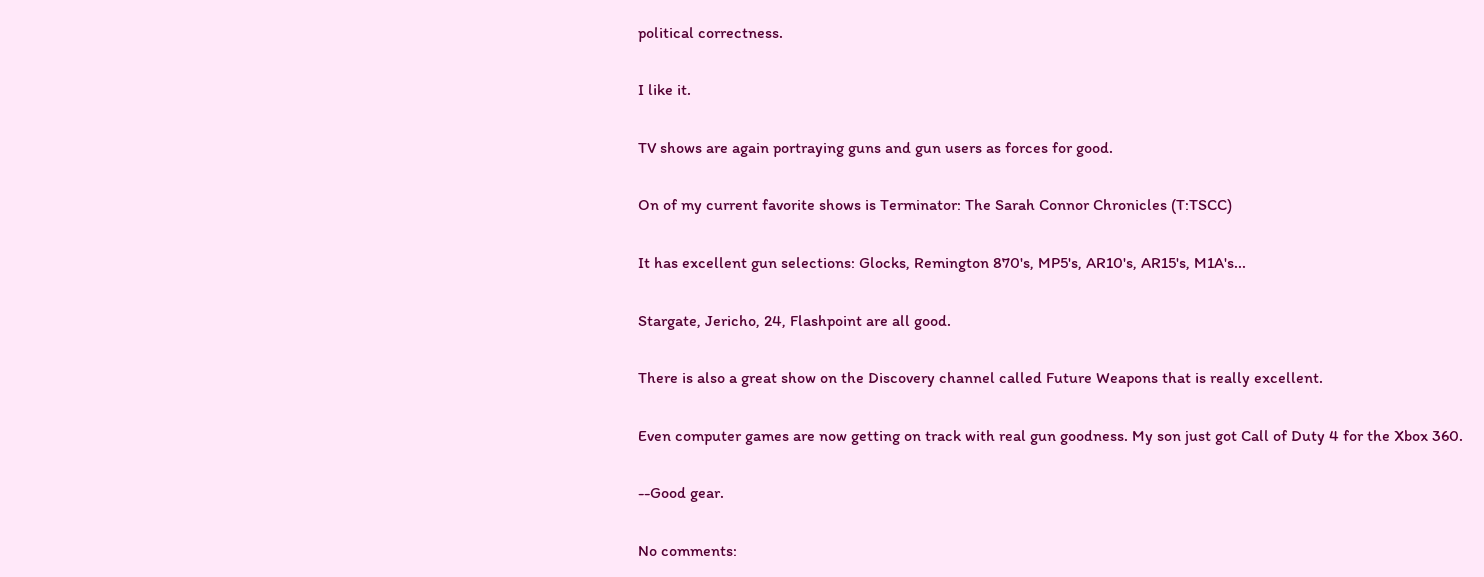political correctness.

I like it.

TV shows are again portraying guns and gun users as forces for good.

On of my current favorite shows is Terminator: The Sarah Connor Chronicles (T:TSCC)

It has excellent gun selections: Glocks, Remington 870's, MP5's, AR10's, AR15's, M1A's...

Stargate, Jericho, 24, Flashpoint are all good.

There is also a great show on the Discovery channel called Future Weapons that is really excellent.

Even computer games are now getting on track with real gun goodness. My son just got Call of Duty 4 for the Xbox 360.

--Good gear.

No comments: